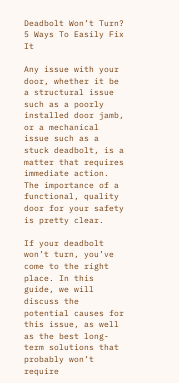Deadbolt Won’t Turn? 5 Ways To Easily Fix It

Any issue with your door, whether it be a structural issue such as a poorly installed door jamb, or a mechanical issue such as a stuck deadbolt, is a matter that requires immediate action. The importance of a functional, quality door for your safety is pretty clear.

If your deadbolt won’t turn, you’ve come to the right place. In this guide, we will discuss the potential causes for this issue, as well as the best long-term solutions that probably won’t require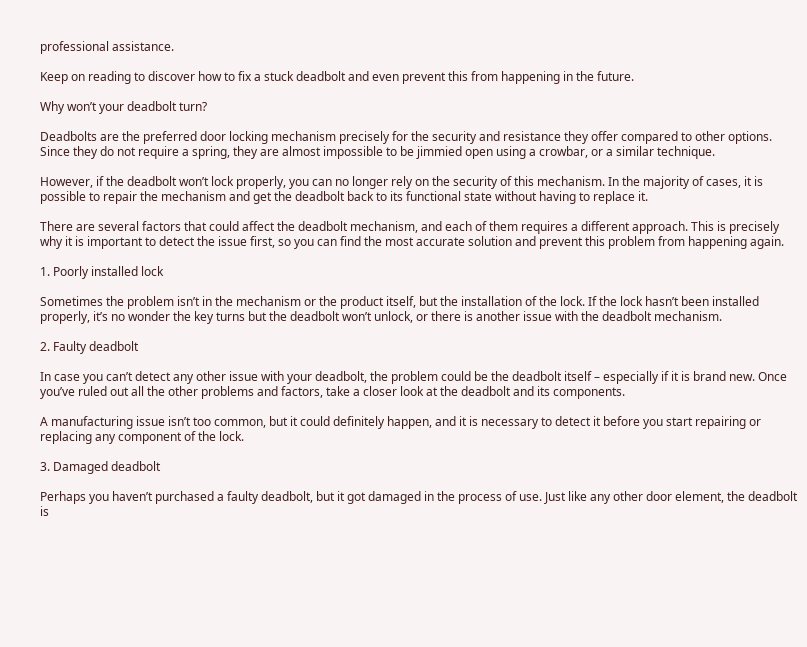professional assistance.

Keep on reading to discover how to fix a stuck deadbolt and even prevent this from happening in the future.

Why won’t your deadbolt turn?

Deadbolts are the preferred door locking mechanism precisely for the security and resistance they offer compared to other options. Since they do not require a spring, they are almost impossible to be jimmied open using a crowbar, or a similar technique.

However, if the deadbolt won’t lock properly, you can no longer rely on the security of this mechanism. In the majority of cases, it is possible to repair the mechanism and get the deadbolt back to its functional state without having to replace it.

There are several factors that could affect the deadbolt mechanism, and each of them requires a different approach. This is precisely why it is important to detect the issue first, so you can find the most accurate solution and prevent this problem from happening again.

1. Poorly installed lock

Sometimes the problem isn’t in the mechanism or the product itself, but the installation of the lock. If the lock hasn’t been installed properly, it’s no wonder the key turns but the deadbolt won’t unlock, or there is another issue with the deadbolt mechanism.

2. Faulty deadbolt

In case you can’t detect any other issue with your deadbolt, the problem could be the deadbolt itself – especially if it is brand new. Once you’ve ruled out all the other problems and factors, take a closer look at the deadbolt and its components.

A manufacturing issue isn’t too common, but it could definitely happen, and it is necessary to detect it before you start repairing or replacing any component of the lock.

3. Damaged deadbolt

Perhaps you haven’t purchased a faulty deadbolt, but it got damaged in the process of use. Just like any other door element, the deadbolt is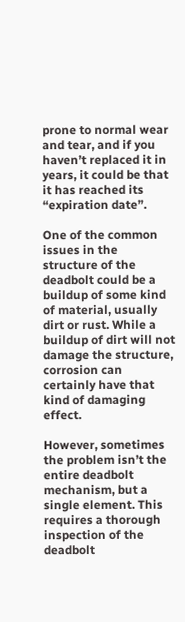prone to normal wear and tear, and if you haven’t replaced it in years, it could be that it has reached its “expiration date”.

One of the common issues in the structure of the deadbolt could be a buildup of some kind of material, usually dirt or rust. While a buildup of dirt will not damage the structure, corrosion can certainly have that kind of damaging effect.

However, sometimes the problem isn’t the entire deadbolt mechanism, but a single element. This requires a thorough inspection of the deadbolt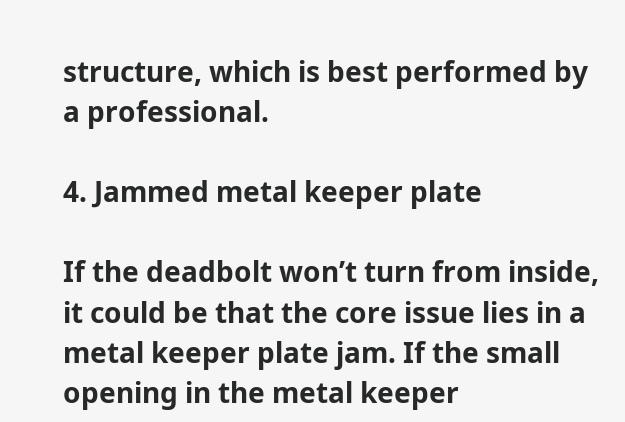structure, which is best performed by a professional.

4. Jammed metal keeper plate

If the deadbolt won’t turn from inside, it could be that the core issue lies in a metal keeper plate jam. If the small opening in the metal keeper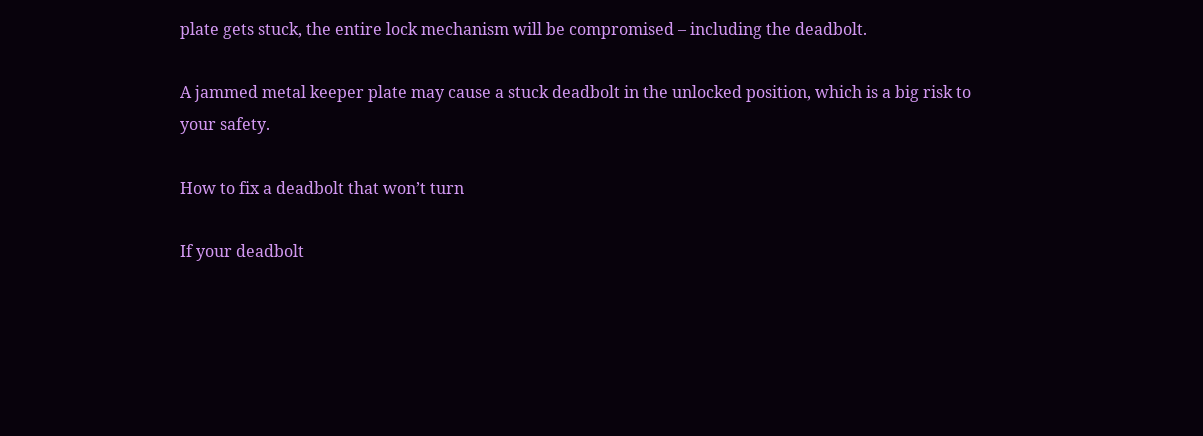plate gets stuck, the entire lock mechanism will be compromised – including the deadbolt.

A jammed metal keeper plate may cause a stuck deadbolt in the unlocked position, which is a big risk to your safety.

How to fix a deadbolt that won’t turn

If your deadbolt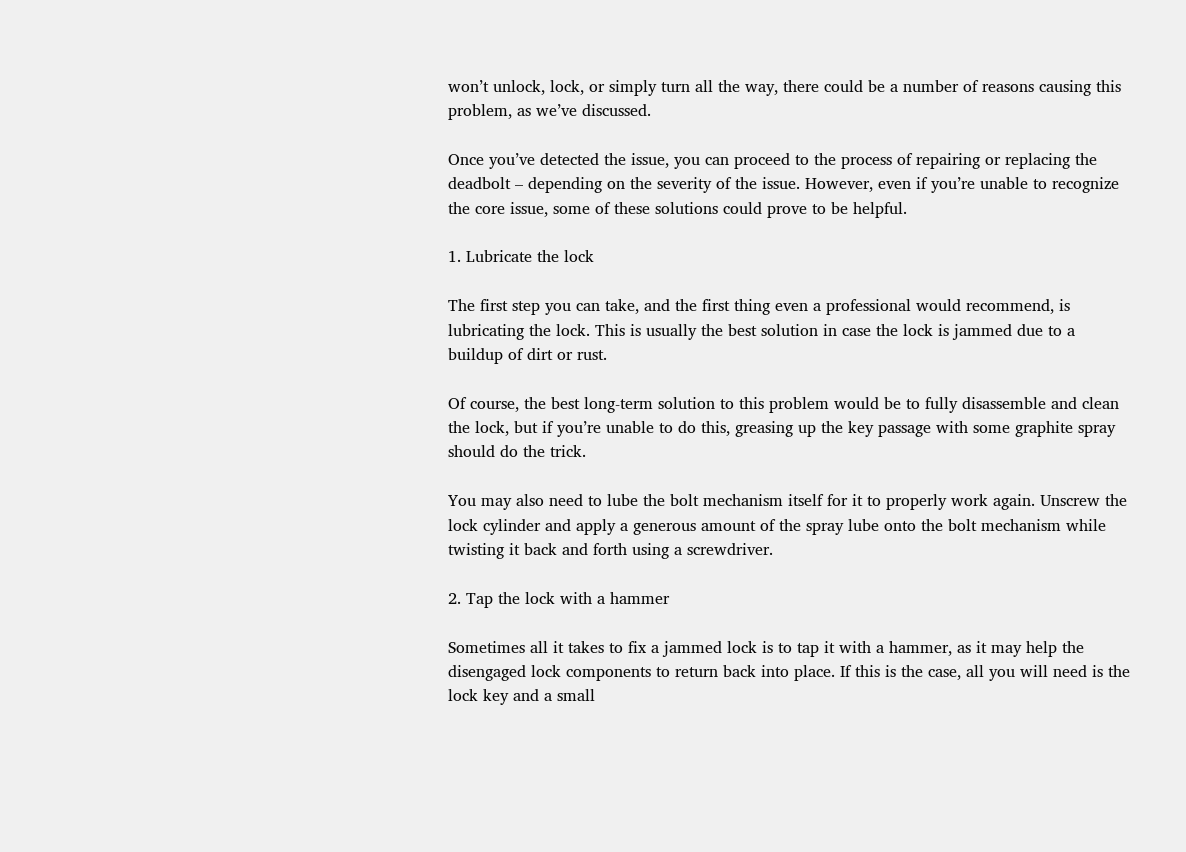won’t unlock, lock, or simply turn all the way, there could be a number of reasons causing this problem, as we’ve discussed.

Once you’ve detected the issue, you can proceed to the process of repairing or replacing the deadbolt – depending on the severity of the issue. However, even if you’re unable to recognize the core issue, some of these solutions could prove to be helpful.

1. Lubricate the lock

The first step you can take, and the first thing even a professional would recommend, is lubricating the lock. This is usually the best solution in case the lock is jammed due to a buildup of dirt or rust.

Of course, the best long-term solution to this problem would be to fully disassemble and clean the lock, but if you’re unable to do this, greasing up the key passage with some graphite spray should do the trick.

You may also need to lube the bolt mechanism itself for it to properly work again. Unscrew the lock cylinder and apply a generous amount of the spray lube onto the bolt mechanism while twisting it back and forth using a screwdriver.

2. Tap the lock with a hammer

Sometimes all it takes to fix a jammed lock is to tap it with a hammer, as it may help the disengaged lock components to return back into place. If this is the case, all you will need is the lock key and a small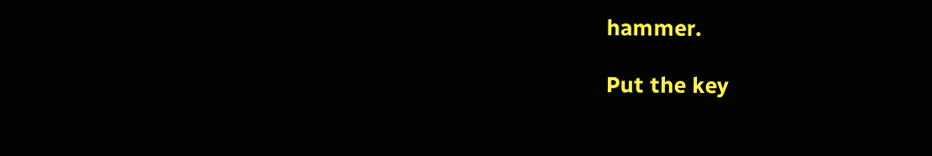hammer.

Put the key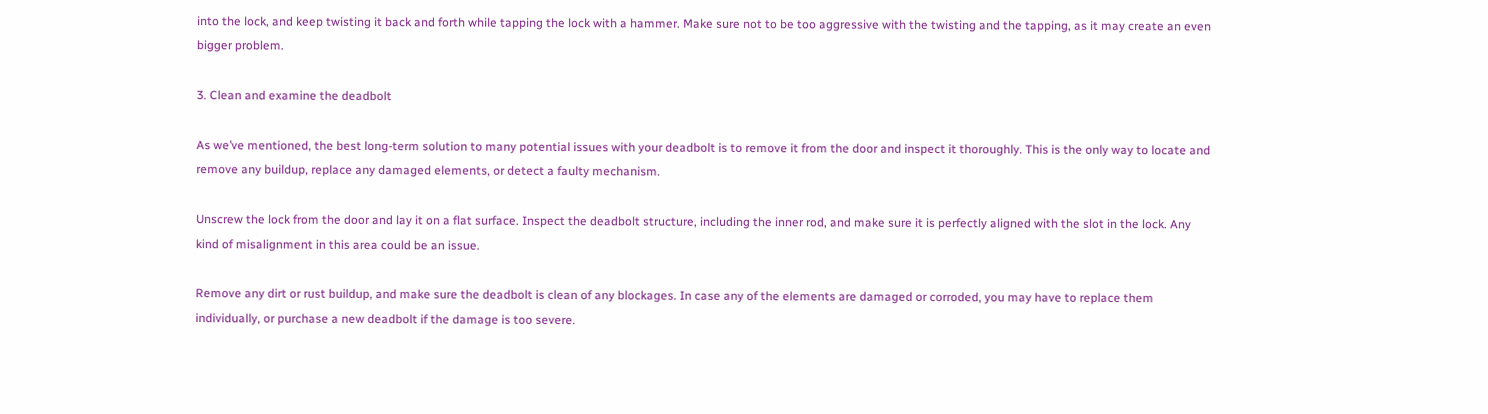into the lock, and keep twisting it back and forth while tapping the lock with a hammer. Make sure not to be too aggressive with the twisting and the tapping, as it may create an even bigger problem.

3. Clean and examine the deadbolt

As we’ve mentioned, the best long-term solution to many potential issues with your deadbolt is to remove it from the door and inspect it thoroughly. This is the only way to locate and remove any buildup, replace any damaged elements, or detect a faulty mechanism.

Unscrew the lock from the door and lay it on a flat surface. Inspect the deadbolt structure, including the inner rod, and make sure it is perfectly aligned with the slot in the lock. Any kind of misalignment in this area could be an issue.

Remove any dirt or rust buildup, and make sure the deadbolt is clean of any blockages. In case any of the elements are damaged or corroded, you may have to replace them individually, or purchase a new deadbolt if the damage is too severe.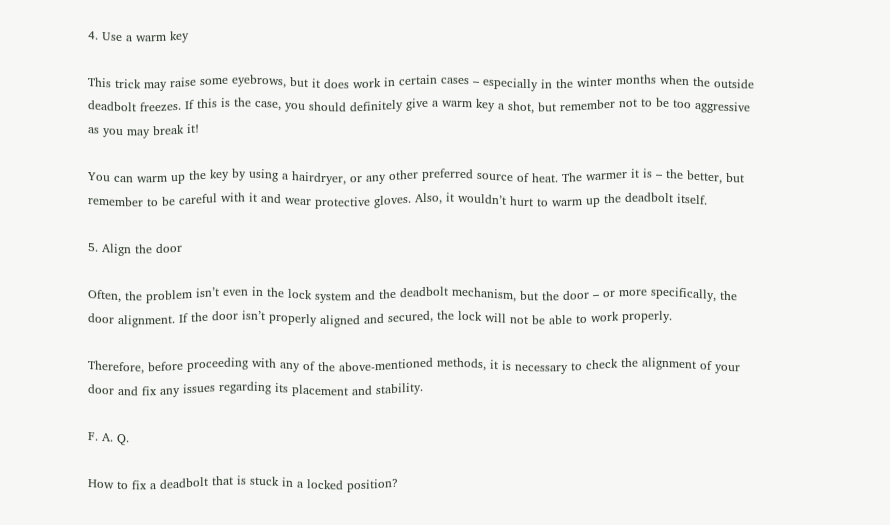4. Use a warm key

This trick may raise some eyebrows, but it does work in certain cases – especially in the winter months when the outside deadbolt freezes. If this is the case, you should definitely give a warm key a shot, but remember not to be too aggressive as you may break it!

You can warm up the key by using a hairdryer, or any other preferred source of heat. The warmer it is – the better, but remember to be careful with it and wear protective gloves. Also, it wouldn’t hurt to warm up the deadbolt itself.

5. Align the door

Often, the problem isn’t even in the lock system and the deadbolt mechanism, but the door – or more specifically, the door alignment. If the door isn’t properly aligned and secured, the lock will not be able to work properly.

Therefore, before proceeding with any of the above-mentioned methods, it is necessary to check the alignment of your door and fix any issues regarding its placement and stability.

F. A. Q.

How to fix a deadbolt that is stuck in a locked position?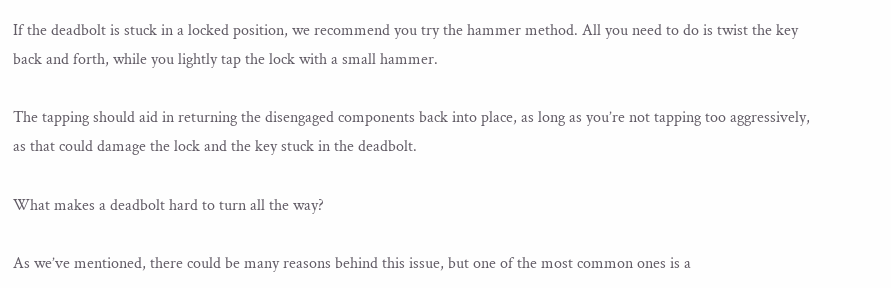If the deadbolt is stuck in a locked position, we recommend you try the hammer method. All you need to do is twist the key back and forth, while you lightly tap the lock with a small hammer.

The tapping should aid in returning the disengaged components back into place, as long as you’re not tapping too aggressively, as that could damage the lock and the key stuck in the deadbolt.

What makes a deadbolt hard to turn all the way?

As we’ve mentioned, there could be many reasons behind this issue, but one of the most common ones is a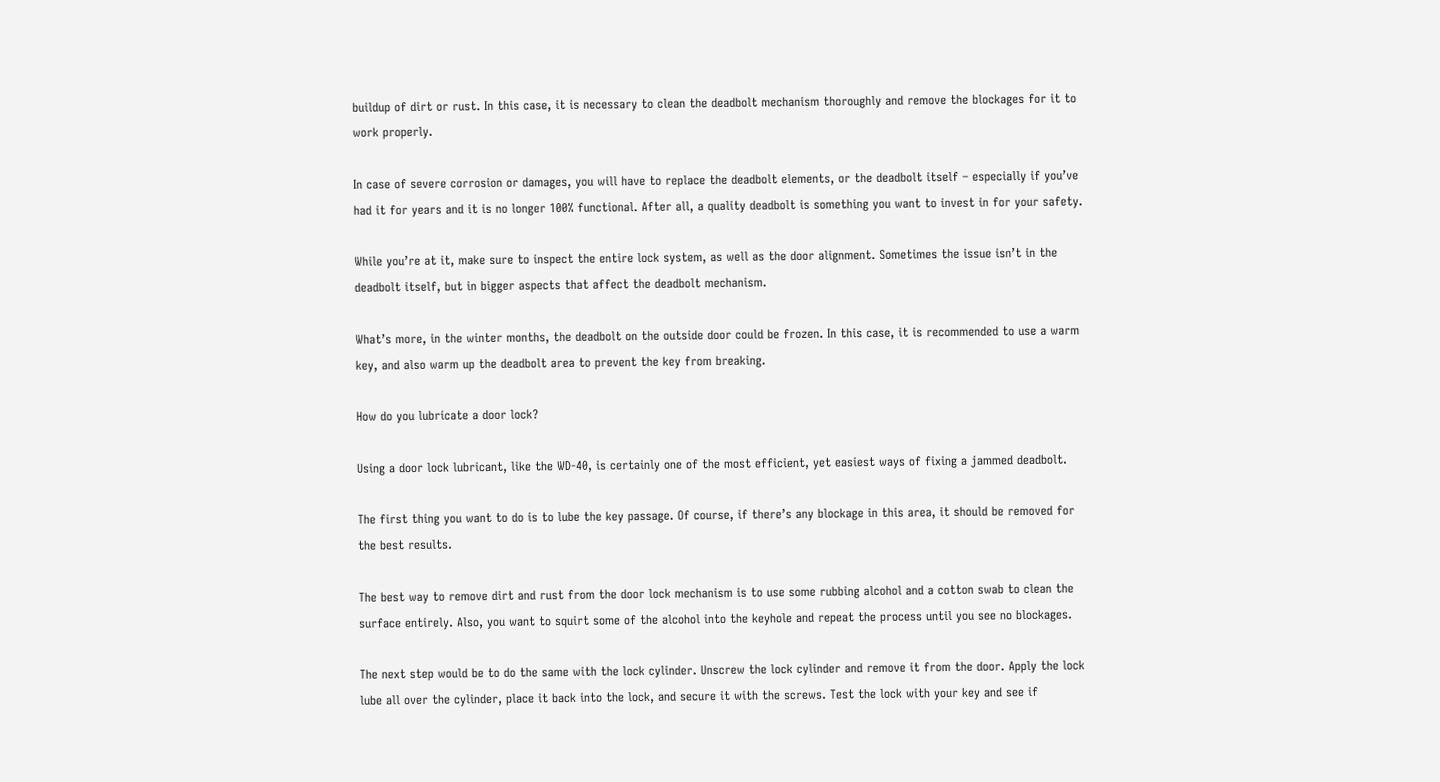buildup of dirt or rust. In this case, it is necessary to clean the deadbolt mechanism thoroughly and remove the blockages for it to work properly.

In case of severe corrosion or damages, you will have to replace the deadbolt elements, or the deadbolt itself – especially if you’ve had it for years and it is no longer 100% functional. After all, a quality deadbolt is something you want to invest in for your safety.

While you’re at it, make sure to inspect the entire lock system, as well as the door alignment. Sometimes the issue isn’t in the deadbolt itself, but in bigger aspects that affect the deadbolt mechanism.

What’s more, in the winter months, the deadbolt on the outside door could be frozen. In this case, it is recommended to use a warm key, and also warm up the deadbolt area to prevent the key from breaking.

How do you lubricate a door lock?

Using a door lock lubricant, like the WD-40, is certainly one of the most efficient, yet easiest ways of fixing a jammed deadbolt.

The first thing you want to do is to lube the key passage. Of course, if there’s any blockage in this area, it should be removed for the best results.

The best way to remove dirt and rust from the door lock mechanism is to use some rubbing alcohol and a cotton swab to clean the surface entirely. Also, you want to squirt some of the alcohol into the keyhole and repeat the process until you see no blockages.

The next step would be to do the same with the lock cylinder. Unscrew the lock cylinder and remove it from the door. Apply the lock lube all over the cylinder, place it back into the lock, and secure it with the screws. Test the lock with your key and see if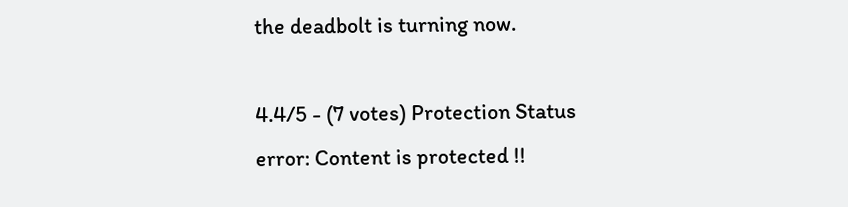the deadbolt is turning now.

4.4/5 - (7 votes) Protection Status
error: Content is protected !!